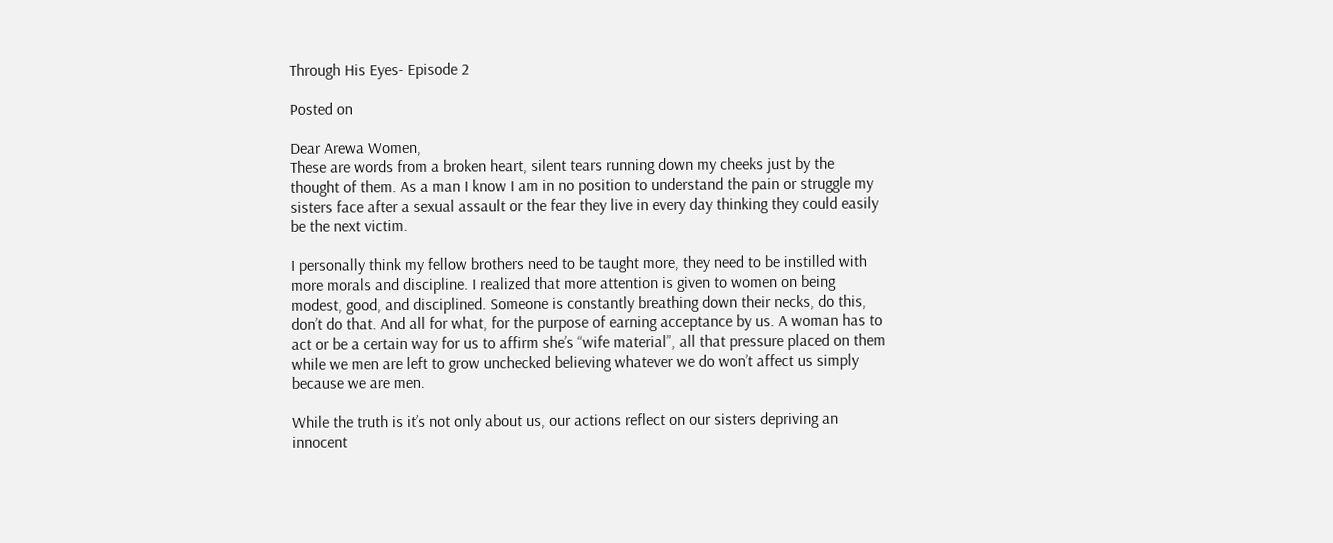Through His Eyes- Episode 2

Posted on

Dear Arewa Women,
These are words from a broken heart, silent tears running down my cheeks just by the
thought of them. As a man I know I am in no position to understand the pain or struggle my
sisters face after a sexual assault or the fear they live in every day thinking they could easily
be the next victim.

I personally think my fellow brothers need to be taught more, they need to be instilled with
more morals and discipline. I realized that more attention is given to women on being
modest, good, and disciplined. Someone is constantly breathing down their necks, do this,
don’t do that. And all for what, for the purpose of earning acceptance by us. A woman has to
act or be a certain way for us to affirm she’s “wife material”, all that pressure placed on them
while we men are left to grow unchecked believing whatever we do won’t affect us simply
because we are men.

While the truth is it’s not only about us, our actions reflect on our sisters depriving an
innocent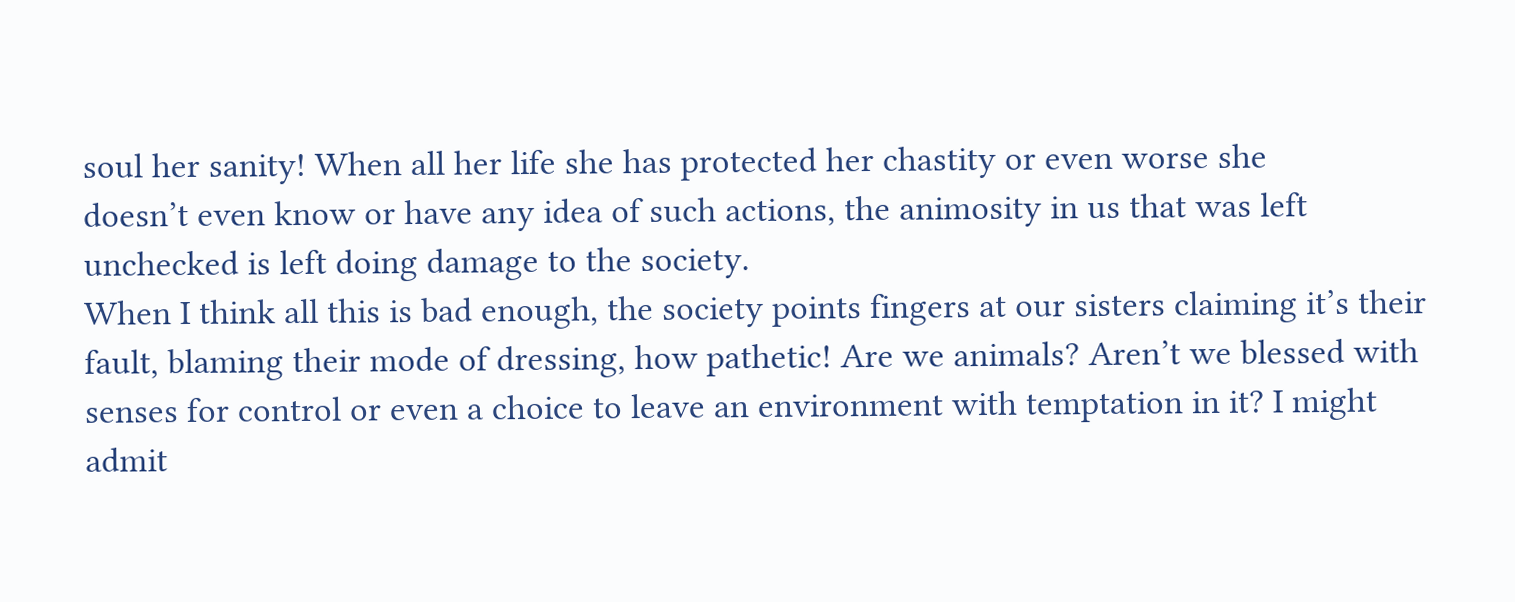soul her sanity! When all her life she has protected her chastity or even worse she
doesn’t even know or have any idea of such actions, the animosity in us that was left
unchecked is left doing damage to the society.
When I think all this is bad enough, the society points fingers at our sisters claiming it’s their
fault, blaming their mode of dressing, how pathetic! Are we animals? Aren’t we blessed with
senses for control or even a choice to leave an environment with temptation in it? I might
admit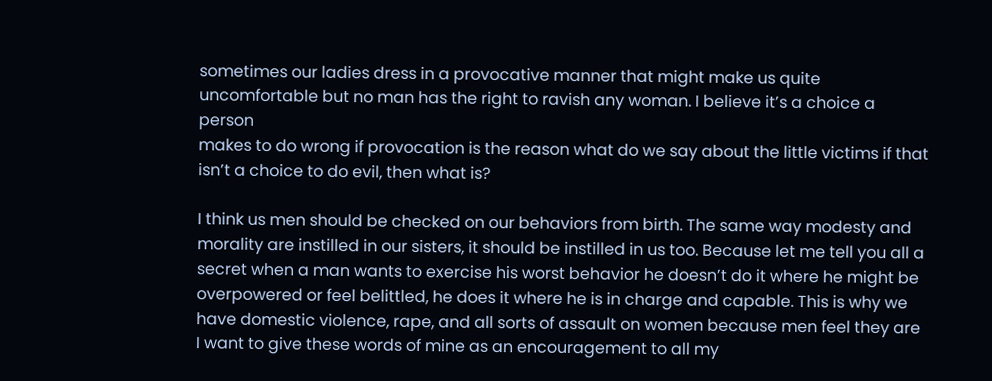sometimes our ladies dress in a provocative manner that might make us quite
uncomfortable but no man has the right to ravish any woman. I believe it’s a choice a person
makes to do wrong if provocation is the reason what do we say about the little victims if that
isn’t a choice to do evil, then what is?

I think us men should be checked on our behaviors from birth. The same way modesty and
morality are instilled in our sisters, it should be instilled in us too. Because let me tell you all a
secret when a man wants to exercise his worst behavior he doesn’t do it where he might be
overpowered or feel belittled, he does it where he is in charge and capable. This is why we
have domestic violence, rape, and all sorts of assault on women because men feel they are
I want to give these words of mine as an encouragement to all my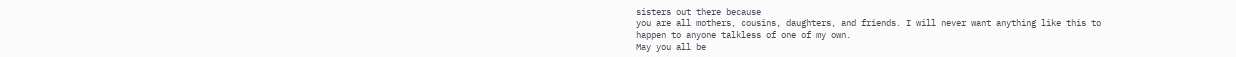sisters out there because
you are all mothers, cousins, daughters, and friends. I will never want anything like this to
happen to anyone talkless of one of my own.
May you all be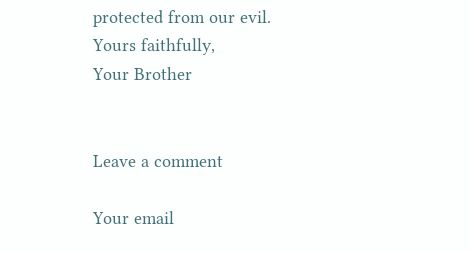protected from our evil.
Yours faithfully,
Your Brother


Leave a comment

Your email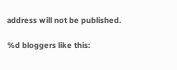address will not be published.

%d bloggers like this: